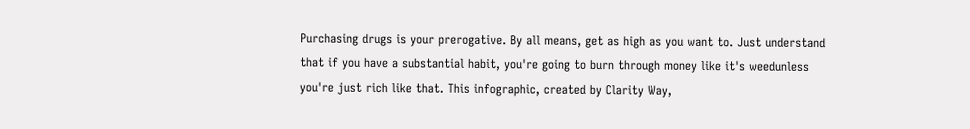Purchasing drugs is your prerogative. By all means, get as high as you want to. Just understand that if you have a substantial habit, you're going to burn through money like it's weedunless you're just rich like that. This infographic, created by Clarity Way,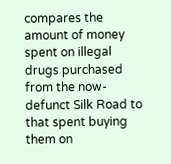compares the amount of money spent on illegal drugs purchased from the now-defunct Silk Road to that spent buying them on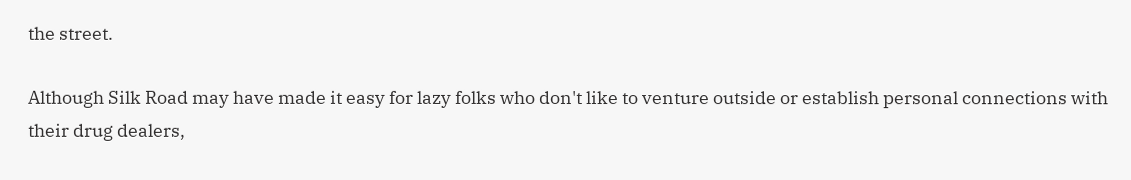the street.

Although Silk Road may have made it easy for lazy folks who don't like to venture outside or establish personal connections with their drug dealers,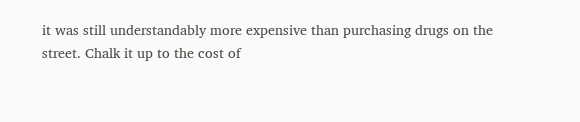it was still understandably more expensive than purchasing drugs on the street. Chalk it up to the cost of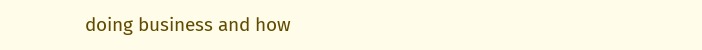doing business and how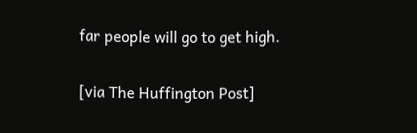far people will go to get high.

[via The Huffington Post]